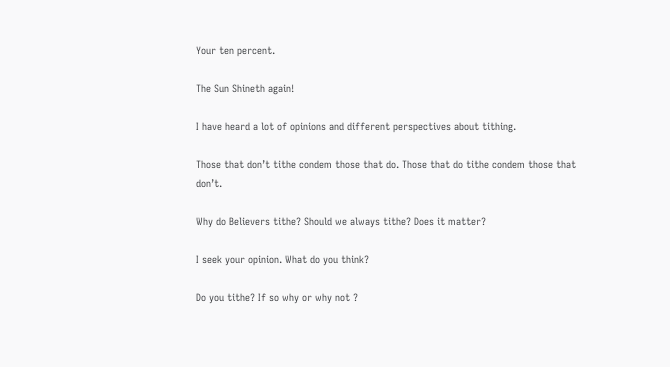Your ten percent.

The Sun Shineth again!

I have heard a lot of opinions and different perspectives about tithing.

Those that don’t tithe condem those that do. Those that do tithe condem those that don’t.

Why do Believers tithe? Should we always tithe? Does it matter?

I seek your opinion. What do you think?

Do you tithe? If so why or why not ?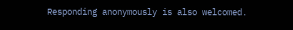Responding anonymously is also welcomed.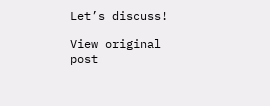Let’s discuss!

View original post